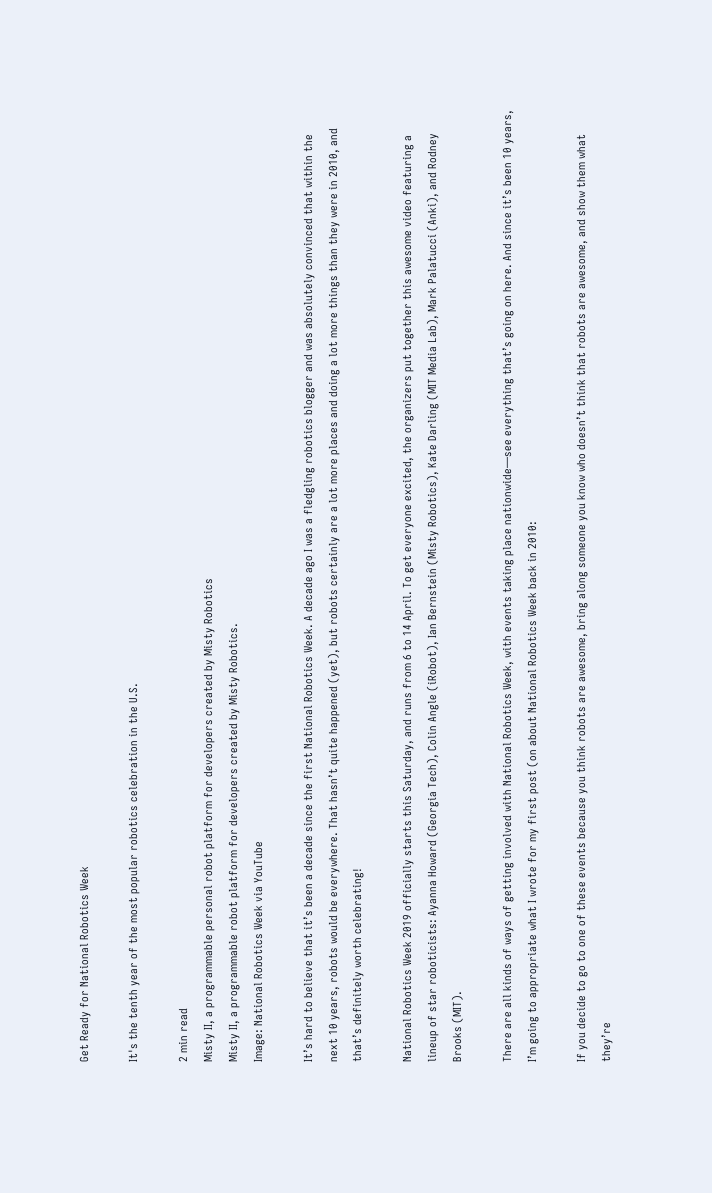Get Ready for National Robotics Week

It's the tenth year of the most popular robotics celebration in the U.S.

2 min read
Misty II, a programmable personal robot platform for developers created by Misty Robotics
Misty II, a programmable robot platform for developers created by Misty Robotics.
Image: National Robotics Week via YouTube

It’s hard to believe that it’s been a decade since the first National Robotics Week. A decade ago I was a fledgling robotics blogger and was absolutely convinced that within the next 10 years, robots would be everywhere. That hasn’t quite happened (yet), but robots certainly are a lot more places and doing a lot more things than they were in 2010, and that’s definitely worth celebrating!

National Robotics Week 2019 officially starts this Saturday, and runs from 6 to 14 April. To get everyone excited, the organizers put together this awesome video featuring a lineup of star roboticists: Ayanna Howard (Georgia Tech), Colin Angle (iRobot), Ian Bernstein (Misty Robotics), Kate Darling (MIT Media Lab), Mark Palatucci (Anki), and Rodney Brooks (MIT).

There are all kinds of ways of getting involved with National Robotics Week, with events taking place nationwide—see everything that’s going on here. And since it’s been 10 years, I’m going to appropriate what I wrote for my first post (on about National Robotics Week back in 2010:

If you decide to go to one of these events because you think robots are awesome, bring along someone you know who doesn’t think that robots are awesome, and show them what they’re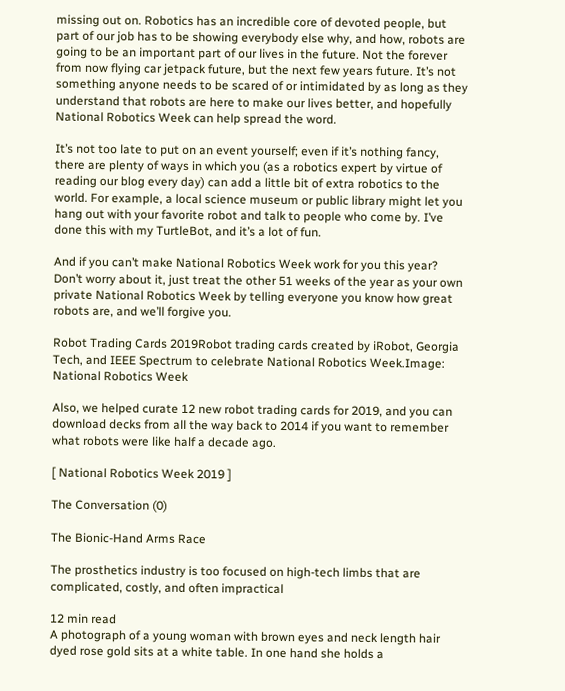missing out on. Robotics has an incredible core of devoted people, but part of our job has to be showing everybody else why, and how, robots are going to be an important part of our lives in the future. Not the forever from now flying car jetpack future, but the next few years future. It’s not something anyone needs to be scared of or intimidated by as long as they understand that robots are here to make our lives better, and hopefully National Robotics Week can help spread the word.

It’s not too late to put on an event yourself; even if it’s nothing fancy, there are plenty of ways in which you (as a robotics expert by virtue of reading our blog every day) can add a little bit of extra robotics to the world. For example, a local science museum or public library might let you hang out with your favorite robot and talk to people who come by. I’ve done this with my TurtleBot, and it’s a lot of fun.

And if you can’t make National Robotics Week work for you this year? Don’t worry about it, just treat the other 51 weeks of the year as your own private National Robotics Week by telling everyone you know how great robots are, and we’ll forgive you.

Robot Trading Cards 2019Robot trading cards created by iRobot, Georgia Tech, and IEEE Spectrum to celebrate National Robotics Week.Image: National Robotics Week

Also, we helped curate 12 new robot trading cards for 2019, and you can download decks from all the way back to 2014 if you want to remember what robots were like half a decade ago.

[ National Robotics Week 2019 ]

The Conversation (0)

The Bionic-Hand Arms Race

The prosthetics industry is too focused on high-tech limbs that are complicated, costly, and often impractical

12 min read
A photograph of a young woman with brown eyes and neck length hair dyed rose gold sits at a white table. In one hand she holds a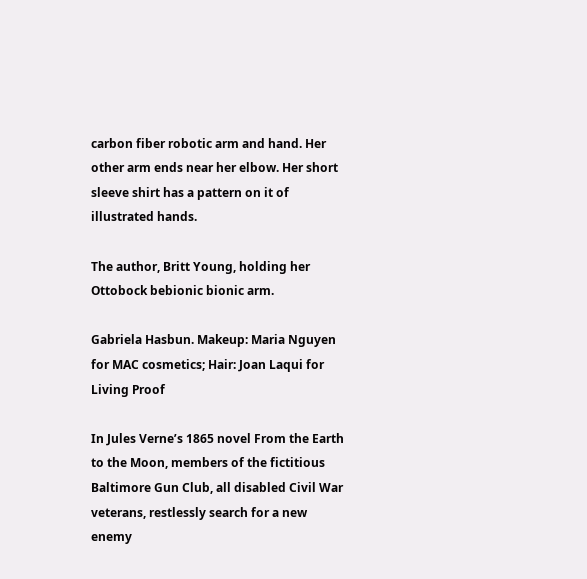carbon fiber robotic arm and hand. Her other arm ends near her elbow. Her short sleeve shirt has a pattern on it of illustrated hands.

The author, Britt Young, holding her Ottobock bebionic bionic arm.

Gabriela Hasbun. Makeup: Maria Nguyen for MAC cosmetics; Hair: Joan Laqui for Living Proof

In Jules Verne’s 1865 novel From the Earth to the Moon, members of the fictitious Baltimore Gun Club, all disabled Civil War veterans, restlessly search for a new enemy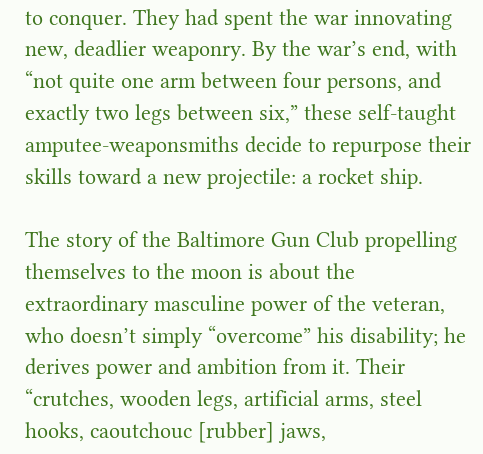to conquer. They had spent the war innovating new, deadlier weaponry. By the war’s end, with “not quite one arm between four persons, and exactly two legs between six,” these self-taught amputee-weaponsmiths decide to repurpose their skills toward a new projectile: a rocket ship.

The story of the Baltimore Gun Club propelling themselves to the moon is about the extraordinary masculine power of the veteran, who doesn’t simply “overcome” his disability; he derives power and ambition from it. Their “crutches, wooden legs, artificial arms, steel hooks, caoutchouc [rubber] jaws,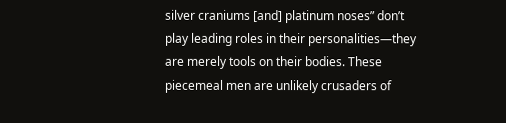silver craniums [and] platinum noses” don’t play leading roles in their personalities—they are merely tools on their bodies. These piecemeal men are unlikely crusaders of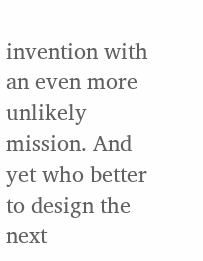invention with an even more unlikely mission. And yet who better to design the next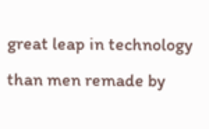great leap in technology than men remade by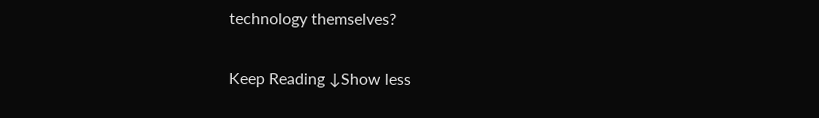technology themselves?

Keep Reading ↓Show less